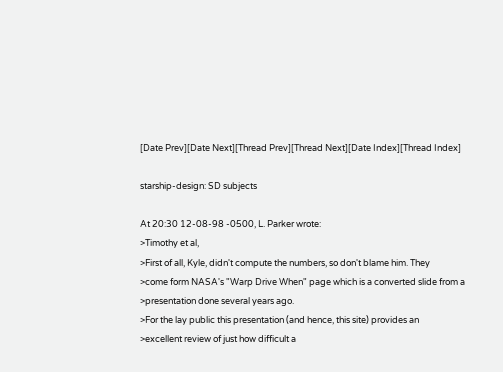[Date Prev][Date Next][Thread Prev][Thread Next][Date Index][Thread Index]

starship-design: SD subjects

At 20:30 12-08-98 -0500, L. Parker wrote:
>Timothy et al,
>First of all, Kyle, didn't compute the numbers, so don't blame him. They
>come form NASA's "Warp Drive When" page which is a converted slide from a
>presentation done several years ago.
>For the lay public this presentation (and hence, this site) provides an
>excellent review of just how difficult a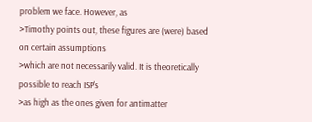problem we face. However, as
>Timothy points out, these figures are (were) based on certain assumptions
>which are not necessarily valid. It is theoretically possible to reach ISP's
>as high as the ones given for antimatter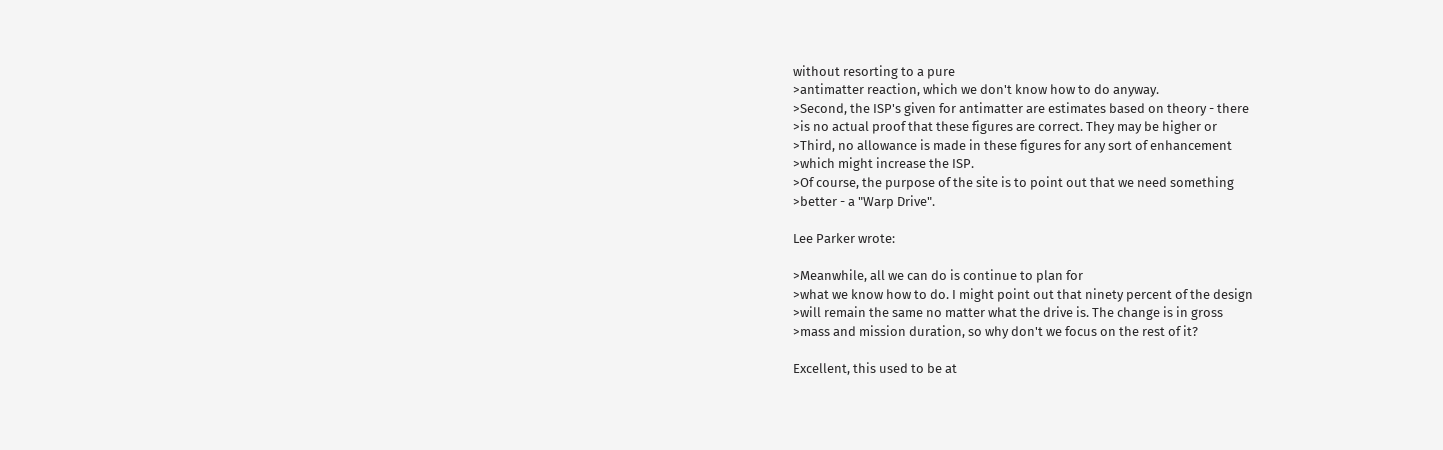without resorting to a pure
>antimatter reaction, which we don't know how to do anyway.
>Second, the ISP's given for antimatter are estimates based on theory - there
>is no actual proof that these figures are correct. They may be higher or
>Third, no allowance is made in these figures for any sort of enhancement
>which might increase the ISP.
>Of course, the purpose of the site is to point out that we need something
>better - a "Warp Drive".

Lee Parker wrote:

>Meanwhile, all we can do is continue to plan for
>what we know how to do. I might point out that ninety percent of the design
>will remain the same no matter what the drive is. The change is in gross
>mass and mission duration, so why don't we focus on the rest of it?

Excellent, this used to be at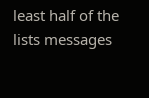least half of the lists messages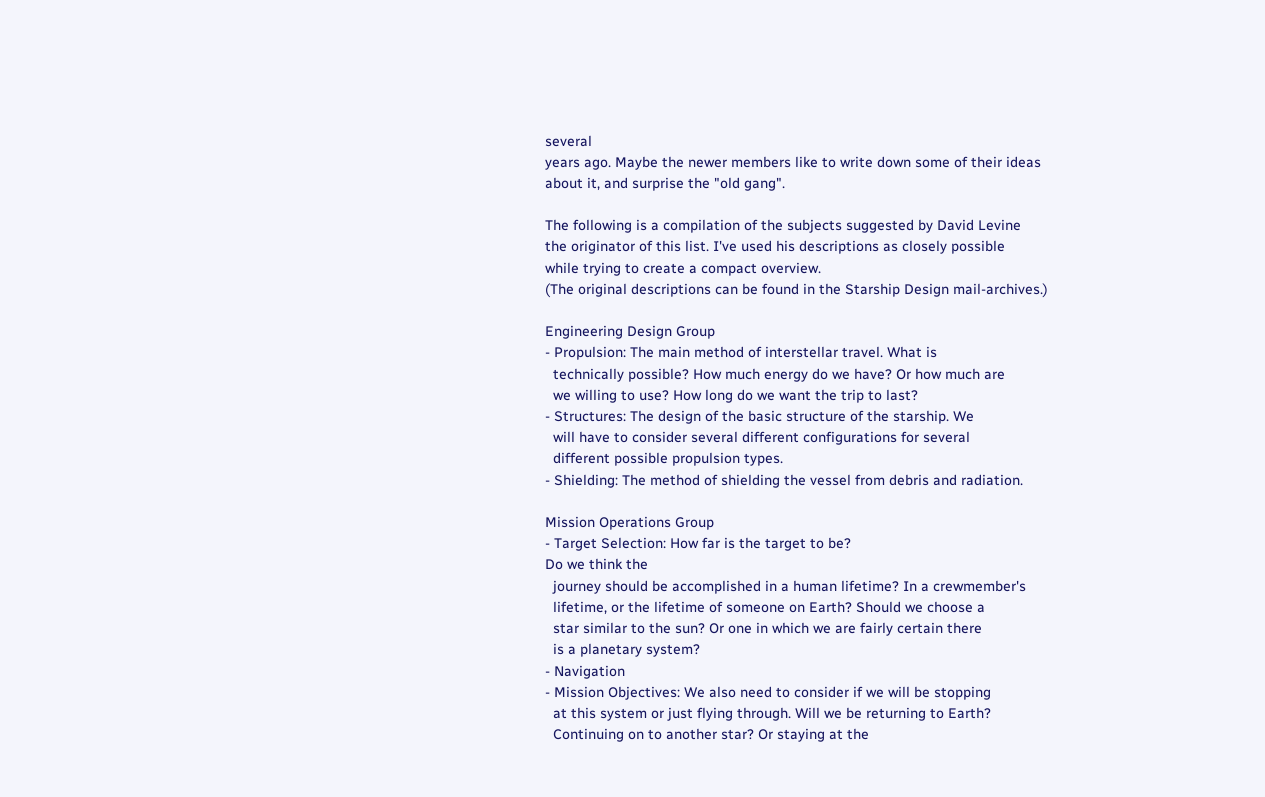several
years ago. Maybe the newer members like to write down some of their ideas
about it, and surprise the "old gang".

The following is a compilation of the subjects suggested by David Levine
the originator of this list. I've used his descriptions as closely possible
while trying to create a compact overview.
(The original descriptions can be found in the Starship Design mail-archives.)

Engineering Design Group
- Propulsion: The main method of interstellar travel. What is
  technically possible? How much energy do we have? Or how much are
  we willing to use? How long do we want the trip to last?
- Structures: The design of the basic structure of the starship. We
  will have to consider several different configurations for several
  different possible propulsion types.
- Shielding: The method of shielding the vessel from debris and radiation.

Mission Operations Group
- Target Selection: How far is the target to be?
Do we think the
  journey should be accomplished in a human lifetime? In a crewmember's
  lifetime, or the lifetime of someone on Earth? Should we choose a
  star similar to the sun? Or one in which we are fairly certain there
  is a planetary system?
- Navigation
- Mission Objectives: We also need to consider if we will be stopping
  at this system or just flying through. Will we be returning to Earth?
  Continuing on to another star? Or staying at the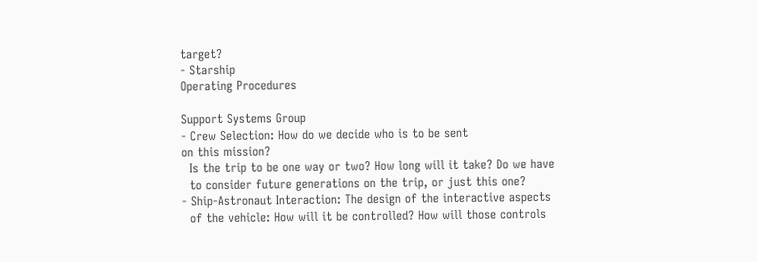target?
- Starship
Operating Procedures

Support Systems Group
- Crew Selection: How do we decide who is to be sent
on this mission?
  Is the trip to be one way or two? How long will it take? Do we have
  to consider future generations on the trip, or just this one?
- Ship-Astronaut Interaction: The design of the interactive aspects
  of the vehicle: How will it be controlled? How will those controls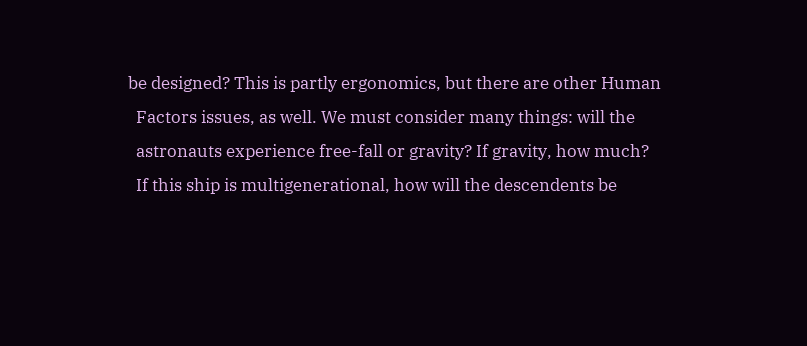be designed? This is partly ergonomics, but there are other Human
  Factors issues, as well. We must consider many things: will the
  astronauts experience free-fall or gravity? If gravity, how much?
  If this ship is multigenerational, how will the descendents be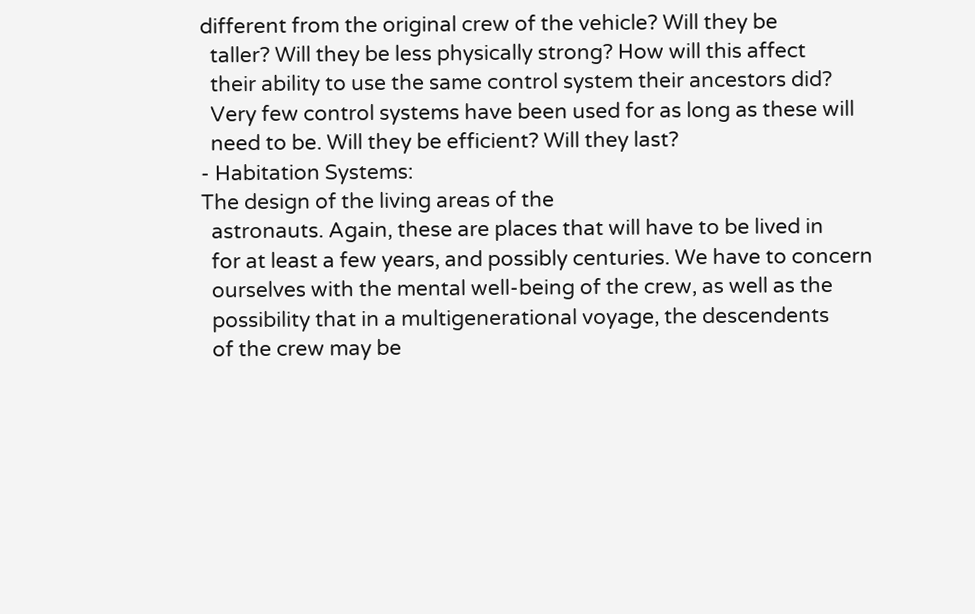different from the original crew of the vehicle? Will they be
  taller? Will they be less physically strong? How will this affect
  their ability to use the same control system their ancestors did?
  Very few control systems have been used for as long as these will
  need to be. Will they be efficient? Will they last?
- Habitation Systems:
The design of the living areas of the
  astronauts. Again, these are places that will have to be lived in
  for at least a few years, and possibly centuries. We have to concern
  ourselves with the mental well-being of the crew, as well as the
  possibility that in a multigenerational voyage, the descendents
  of the crew may be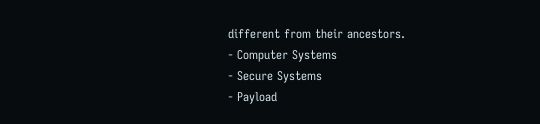different from their ancestors.
- Computer Systems
- Secure Systems
- Payload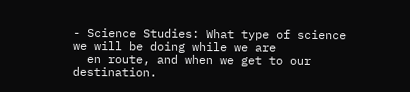- Science Studies: What type of science we will be doing while we are
  en route, and when we get to our destination.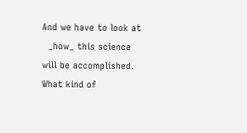And we have to look at
  _how_ this science will be accomplished. What kind of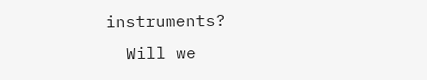instruments?
  Will we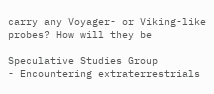carry any Voyager- or Viking-like probes? How will they be

Speculative Studies Group
- Encountering extraterrestrials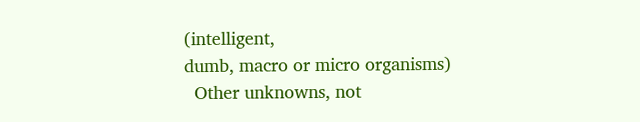(intelligent,
dumb, macro or micro organisms)
  Other unknowns, not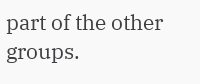part of the other groups.